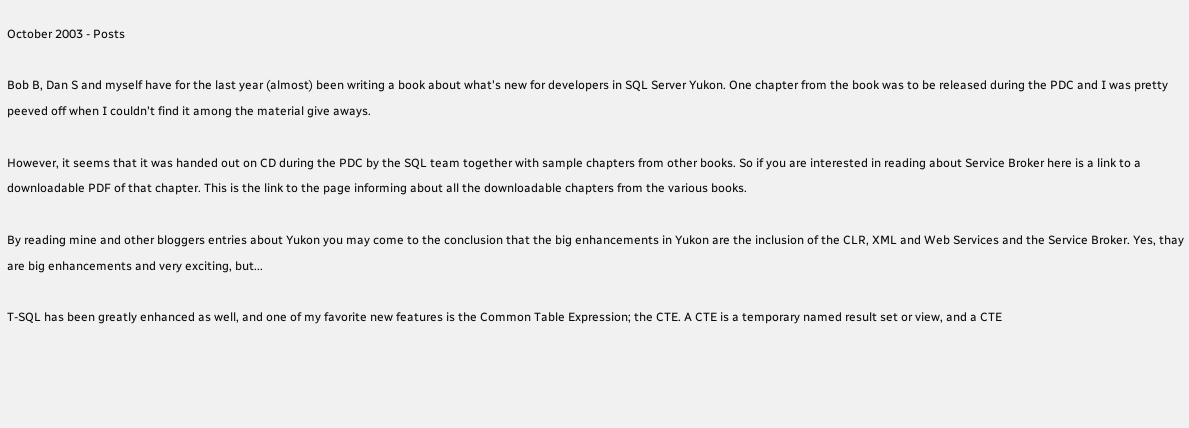October 2003 - Posts

Bob B, Dan S and myself have for the last year (almost) been writing a book about what's new for developers in SQL Server Yukon. One chapter from the book was to be released during the PDC and I was pretty peeved off when I couldn't find it among the material give aways.

However, it seems that it was handed out on CD during the PDC by the SQL team together with sample chapters from other books. So if you are interested in reading about Service Broker here is a link to a downloadable PDF of that chapter. This is the link to the page informing about all the downloadable chapters from the various books.

By reading mine and other bloggers entries about Yukon you may come to the conclusion that the big enhancements in Yukon are the inclusion of the CLR, XML and Web Services and the Service Broker. Yes, thay are big enhancements and very exciting, but...

T-SQL has been greatly enhanced as well, and one of my favorite new features is the Common Table Expression; the CTE. A CTE is a temporary named result set or view, and a CTE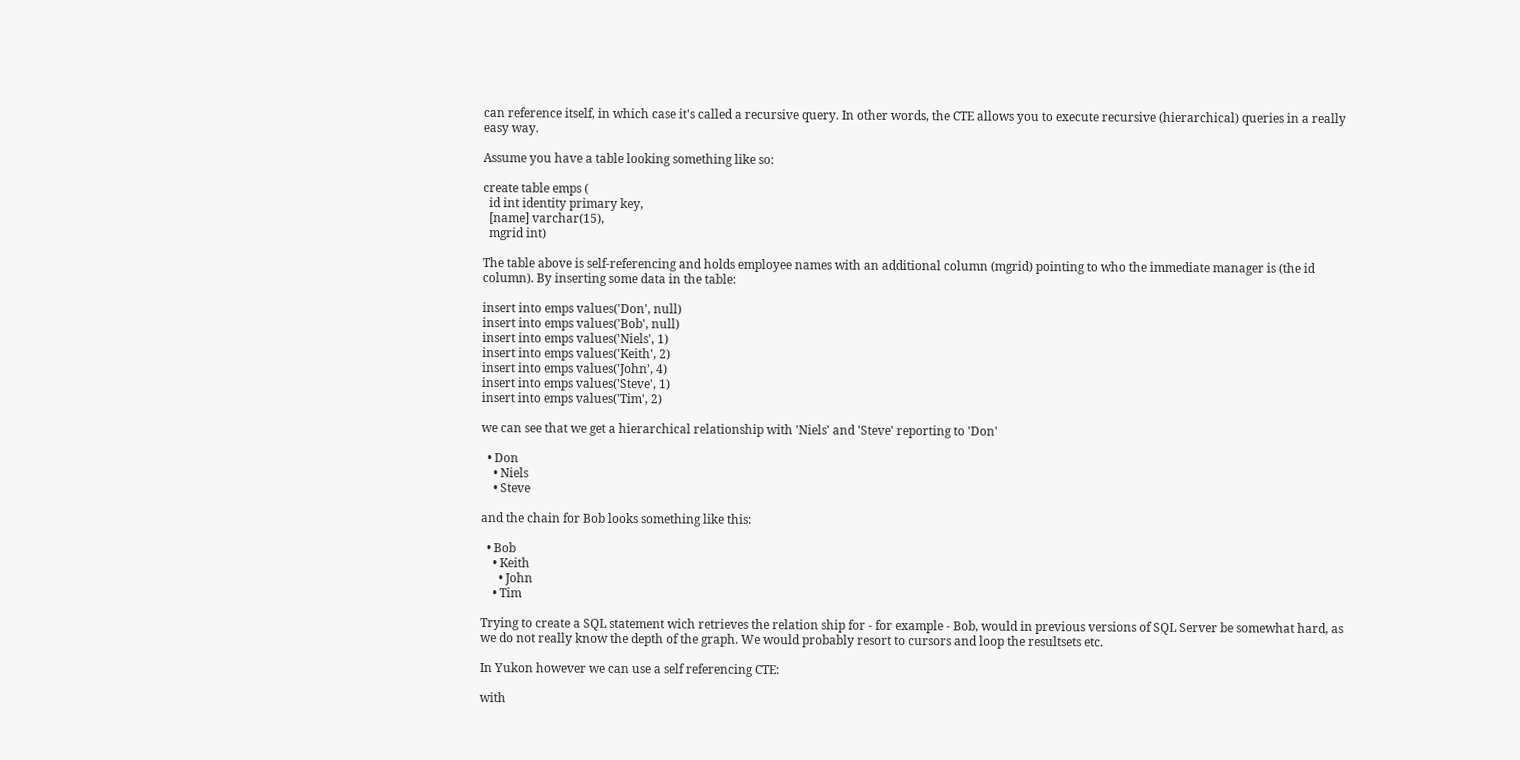can reference itself, in which case it's called a recursive query. In other words, the CTE allows you to execute recursive (hierarchical) queries in a really easy way.

Assume you have a table looking something like so:

create table emps (
  id int identity primary key,
  [name] varchar(15),
  mgrid int)

The table above is self-referencing and holds employee names with an additional column (mgrid) pointing to who the immediate manager is (the id column). By inserting some data in the table:

insert into emps values('Don', null)
insert into emps values('Bob', null)
insert into emps values('Niels', 1)
insert into emps values('Keith', 2)
insert into emps values('John', 4)
insert into emps values('Steve', 1)
insert into emps values('Tim', 2)

we can see that we get a hierarchical relationship with 'Niels' and 'Steve' reporting to 'Don'

  • Don
    • Niels
    • Steve

and the chain for Bob looks something like this:

  • Bob
    • Keith
      • John
    • Tim

Trying to create a SQL statement wich retrieves the relation ship for - for example - Bob, would in previous versions of SQL Server be somewhat hard, as we do not really know the depth of the graph. We would probably resort to cursors and loop the resultsets etc.

In Yukon however we can use a self referencing CTE:

with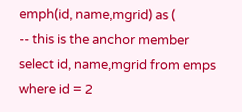emph(id, name,mgrid) as (
-- this is the anchor member
select id, name,mgrid from emps
where id = 2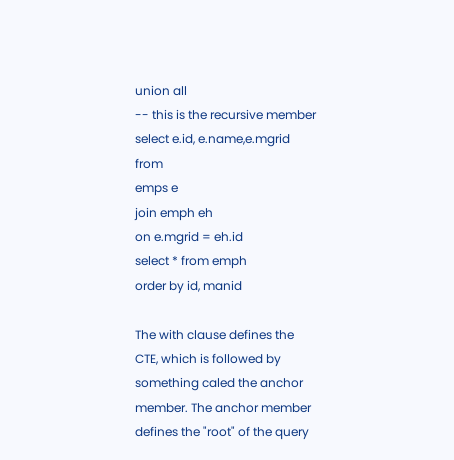union all
-- this is the recursive member
select e.id, e.name,e.mgrid from
emps e
join emph eh
on e.mgrid = eh.id
select * from emph
order by id, manid

The with clause defines the CTE, which is followed by something caled the anchor member. The anchor member defines the "root" of the query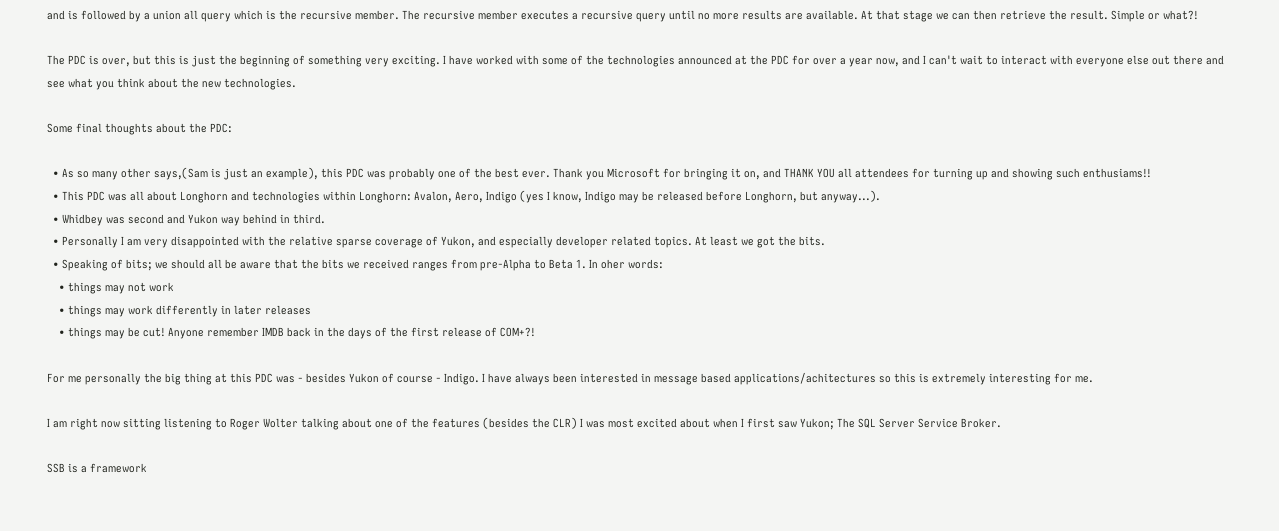and is followed by a union all query which is the recursive member. The recursive member executes a recursive query until no more results are available. At that stage we can then retrieve the result. Simple or what?!

The PDC is over, but this is just the beginning of something very exciting. I have worked with some of the technologies announced at the PDC for over a year now, and I can't wait to interact with everyone else out there and see what you think about the new technologies.

Some final thoughts about the PDC:

  • As so many other says,(Sam is just an example), this PDC was probably one of the best ever. Thank you Microsoft for bringing it on, and THANK YOU all attendees for turning up and showing such enthusiams!!
  • This PDC was all about Longhorn and technologies within Longhorn: Avalon, Aero, Indigo (yes I know, Indigo may be released before Longhorn, but anyway...).
  • Whidbey was second and Yukon way behind in third.
  • Personally I am very disappointed with the relative sparse coverage of Yukon, and especially developer related topics. At least we got the bits.
  • Speaking of bits; we should all be aware that the bits we received ranges from pre-Alpha to Beta 1. In oher words:
    • things may not work
    • things may work differently in later releases
    • things may be cut! Anyone remember IMDB back in the days of the first release of COM+?!

For me personally the big thing at this PDC was - besides Yukon of course - Indigo. I have always been interested in message based applications/achitectures so this is extremely interesting for me.

I am right now sitting listening to Roger Wolter talking about one of the features (besides the CLR) I was most excited about when I first saw Yukon; The SQL Server Service Broker.

SSB is a framework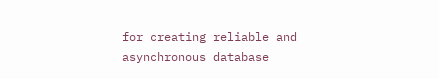for creating reliable and asynchronous database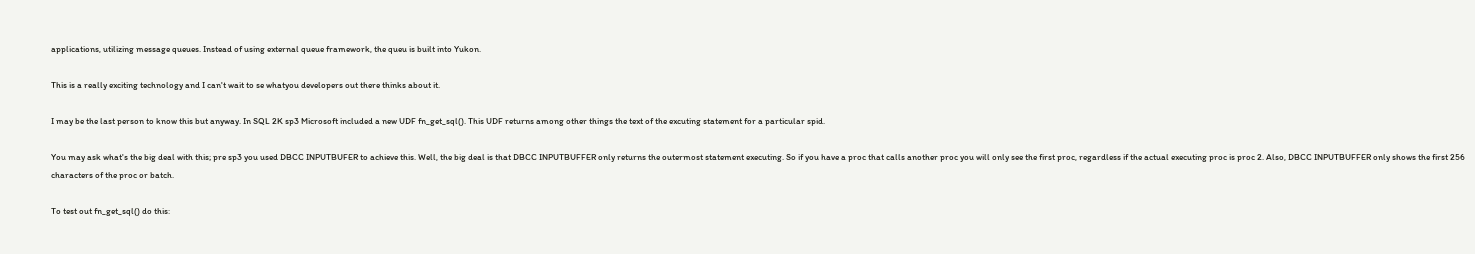applications, utilizing message queues. Instead of using external queue framework, the queu is built into Yukon.

This is a really exciting technology and I can't wait to se whatyou developers out there thinks about it.

I may be the last person to know this but anyway. In SQL 2K sp3 Microsoft included a new UDF fn_get_sql(). This UDF returns among other things the text of the excuting statement for a particular spid.

You may ask what's the big deal with this; pre sp3 you used DBCC INPUTBUFER to achieve this. Well, the big deal is that DBCC INPUTBUFFER only returns the outermost statement executing. So if you have a proc that calls another proc you will only see the first proc, regardless if the actual executing proc is proc 2. Also, DBCC INPUTBUFFER only shows the first 256 characters of the proc or batch.

To test out fn_get_sql() do this: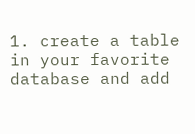1. create a table in your favorite database and add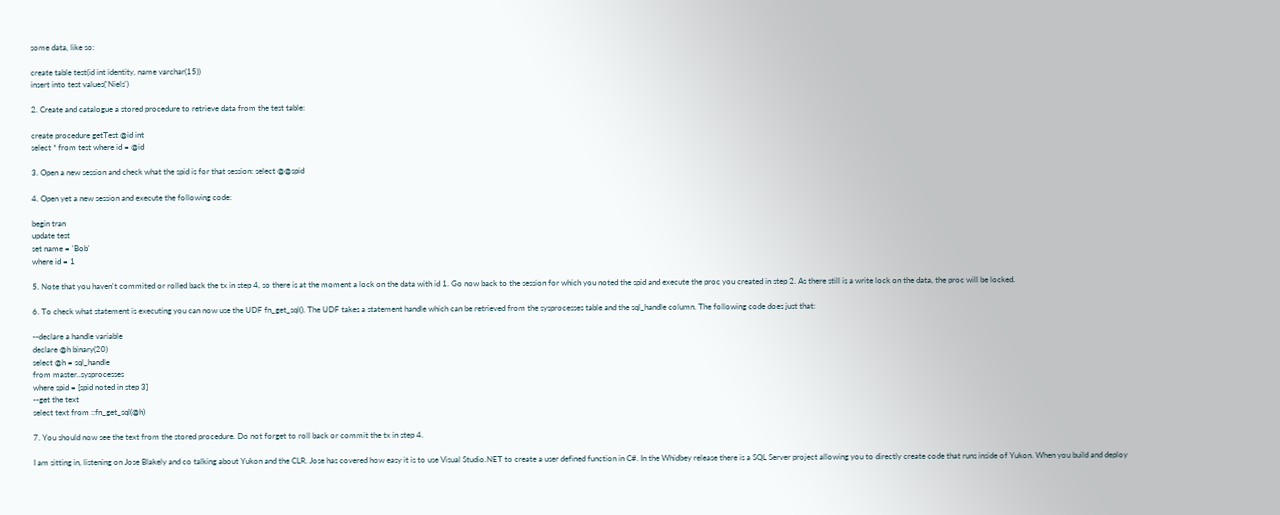some data, like so:

create table test(id int identity, name varchar(15))
insert into test values('Niels')

2. Create and catalogue a stored procedure to retrieve data from the test table:

create procedure getTest @id int
select * from test where id = @id

3. Open a new session and check what the spid is for that session: select @@spid

4. Open yet a new session and execute the following code:

begin tran
update test
set name = 'Bob'
where id = 1

5. Note that you haven't commited or rolled back the tx in step 4, so there is at the moment a lock on the data with id 1. Go now back to the session for which you noted the spid and execute the proc you created in step 2. As there still is a write lock on the data, the proc will be locked.

6. To check what statement is executing you can now use the UDF fn_get_sql(). The UDF takes a statement handle which can be retrieved from the sysprocesses table and the sql_handle column. The following code does just that:

--declare a handle variable
declare @h binary(20)
select @h = sql_handle
from master..sysprocesses
where spid = [spid noted in step 3]
--get the text
select text from ::fn_get_sql(@h)

7. You should now see the text from the stored procedure. Do not forget to roll back or commit the tx in step 4.

I am sitting in, listening on Jose Blakely and co talking about Yukon and the CLR. Jose has covered how easy it is to use Visual Studio.NET to create a user defined function in C#. In the Whidbey release there is a SQL Server project allowing you to directly create code that runs inside of Yukon. When you build and deploy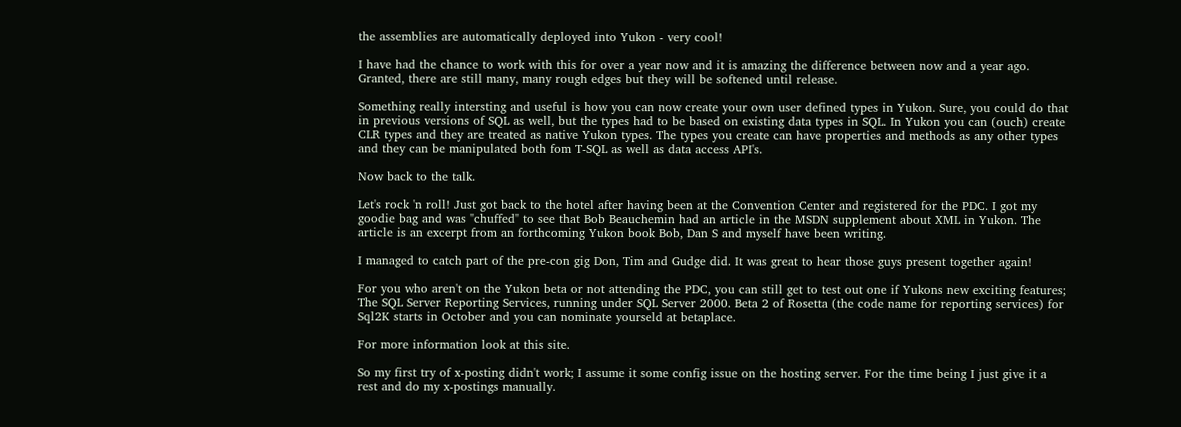the assemblies are automatically deployed into Yukon - very cool!

I have had the chance to work with this for over a year now and it is amazing the difference between now and a year ago. Granted, there are still many, many rough edges but they will be softened until release.

Something really intersting and useful is how you can now create your own user defined types in Yukon. Sure, you could do that in previous versions of SQL as well, but the types had to be based on existing data types in SQL. In Yukon you can (ouch) create CLR types and they are treated as native Yukon types. The types you create can have properties and methods as any other types and they can be manipulated both fom T-SQL as well as data access API's.

Now back to the talk.

Let's rock 'n roll! Just got back to the hotel after having been at the Convention Center and registered for the PDC. I got my goodie bag and was "chuffed" to see that Bob Beauchemin had an article in the MSDN supplement about XML in Yukon. The article is an excerpt from an forthcoming Yukon book Bob, Dan S and myself have been writing.

I managed to catch part of the pre-con gig Don, Tim and Gudge did. It was great to hear those guys present together again!

For you who aren't on the Yukon beta or not attending the PDC, you can still get to test out one if Yukons new exciting features; The SQL Server Reporting Services, running under SQL Server 2000. Beta 2 of Rosetta (the code name for reporting services) for Sql2K starts in October and you can nominate yourseld at betaplace.

For more information look at this site.

So my first try of x-posting didn't work; I assume it some config issue on the hosting server. For the time being I just give it a rest and do my x-postings manually.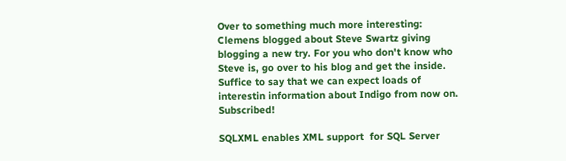Over to something much more interesting: Clemens blogged about Steve Swartz giving blogging a new try. For you who don't know who Steve is, go over to his blog and get the inside. Suffice to say that we can expect loads of interestin information about Indigo from now on. Subscribed!

SQLXML enables XML support  for SQL Server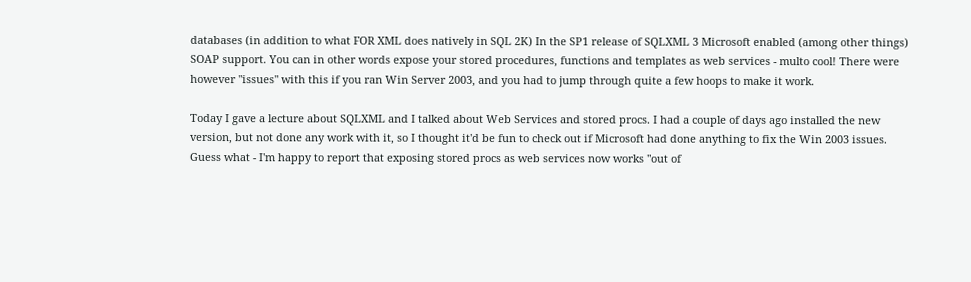databases (in addition to what FOR XML does natively in SQL 2K) In the SP1 release of SQLXML 3 Microsoft enabled (among other things) SOAP support. You can in other words expose your stored procedures, functions and templates as web services - multo cool! There were however "issues" with this if you ran Win Server 2003, and you had to jump through quite a few hoops to make it work.

Today I gave a lecture about SQLXML and I talked about Web Services and stored procs. I had a couple of days ago installed the new version, but not done any work with it, so I thought it'd be fun to check out if Microsoft had done anything to fix the Win 2003 issues. Guess what - I'm happy to report that exposing stored procs as web services now works "out of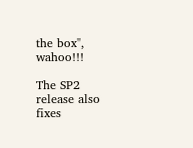the box", wahoo!!!

The SP2 release also fixes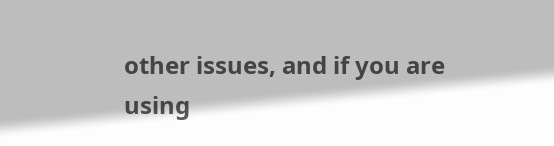other issues, and if you are using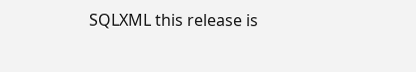SQLXML this release is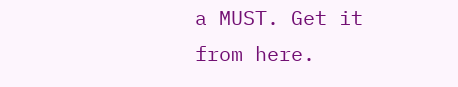a MUST. Get it from here.